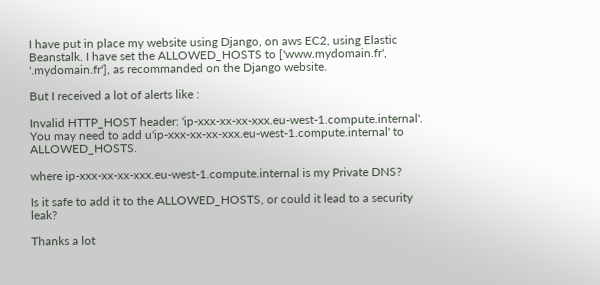I have put in place my website using Django, on aws EC2, using Elastic Beanstalk. I have set the ALLOWED_HOSTS to ['www.mydomain.fr', '.mydomain.fr'], as recommanded on the Django website.

But I received a lot of alerts like :

Invalid HTTP_HOST header: 'ip-xxx-xx-xx-xxx.eu-west-1.compute.internal'. You may need to add u'ip-xxx-xx-xx-xxx.eu-west-1.compute.internal' to ALLOWED_HOSTS.

where ip-xxx-xx-xx-xxx.eu-west-1.compute.internal is my Private DNS?

Is it safe to add it to the ALLOWED_HOSTS, or could it lead to a security leak?

Thanks a lot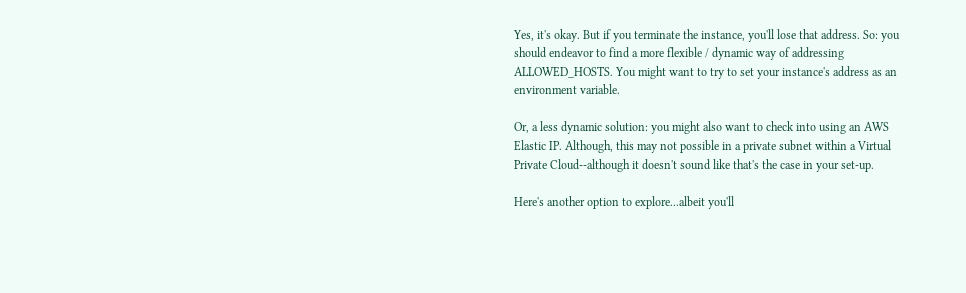Yes, it's okay. But if you terminate the instance, you'll lose that address. So: you should endeavor to find a more flexible / dynamic way of addressing ALLOWED_HOSTS. You might want to try to set your instance's address as an environment variable.

Or, a less dynamic solution: you might also want to check into using an AWS Elastic IP. Although, this may not possible in a private subnet within a Virtual Private Cloud--although it doesn't sound like that's the case in your set-up.

Here's another option to explore...albeit you'll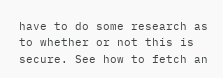have to do some research as to whether or not this is secure. See how to fetch an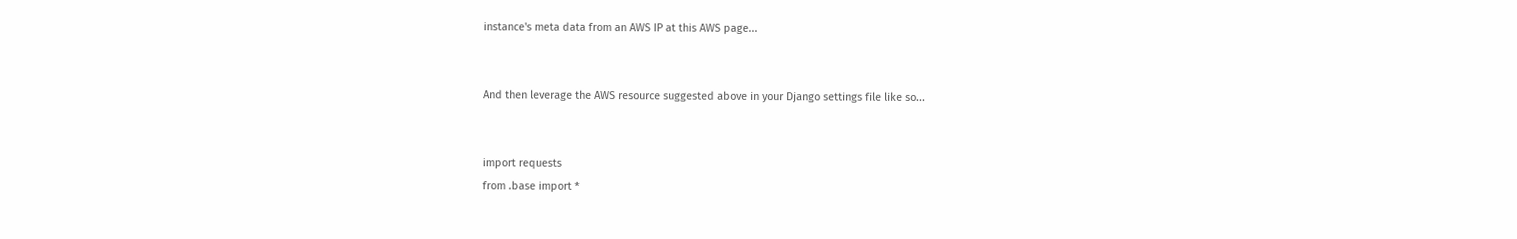instance's meta data from an AWS IP at this AWS page...


And then leverage the AWS resource suggested above in your Django settings file like so...


import requests
from .base import *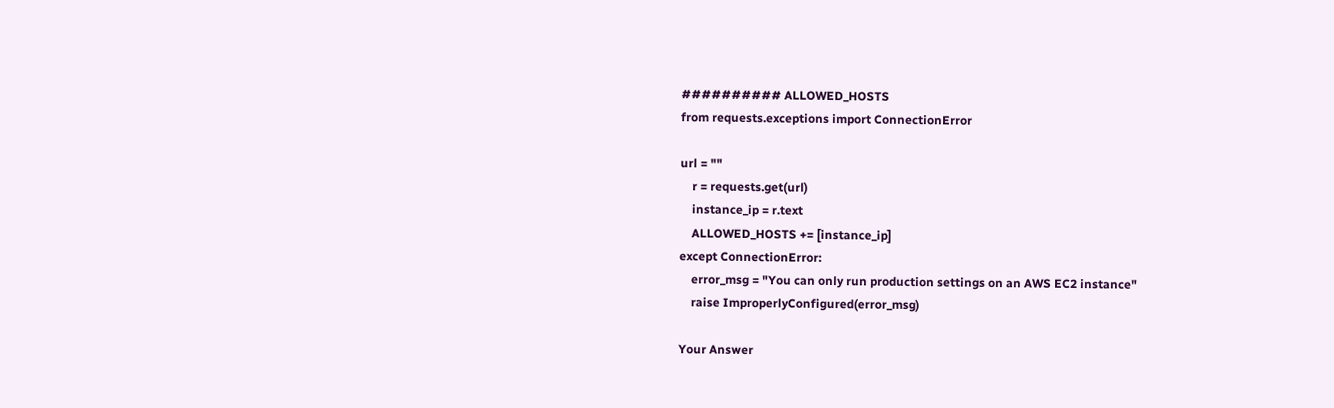########## ALLOWED_HOSTS
from requests.exceptions import ConnectionError

url = ""
    r = requests.get(url)
    instance_ip = r.text
    ALLOWED_HOSTS += [instance_ip]
except ConnectionError:
    error_msg = "You can only run production settings on an AWS EC2 instance"
    raise ImproperlyConfigured(error_msg)

Your Answer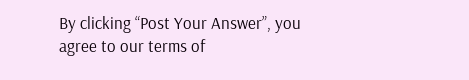By clicking “Post Your Answer”, you agree to our terms of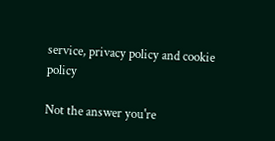service, privacy policy and cookie policy

Not the answer you're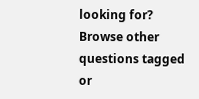looking for? Browse other questions tagged or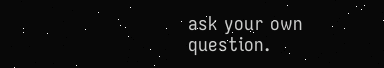ask your own question.